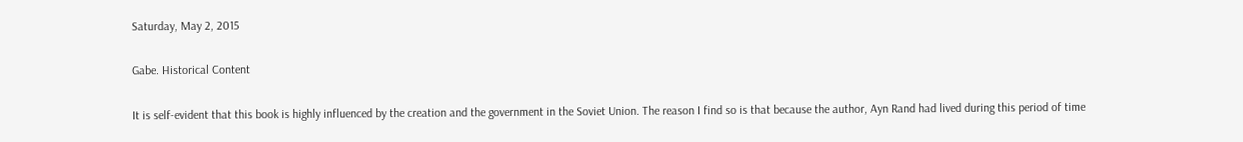Saturday, May 2, 2015

Gabe. Historical Content

It is self-evident that this book is highly influenced by the creation and the government in the Soviet Union. The reason I find so is that because the author, Ayn Rand had lived during this period of time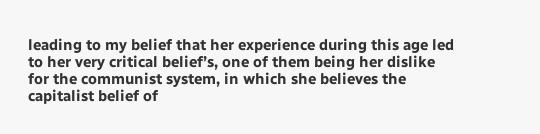leading to my belief that her experience during this age led to her very critical belief’s, one of them being her dislike for the communist system, in which she believes the capitalist belief of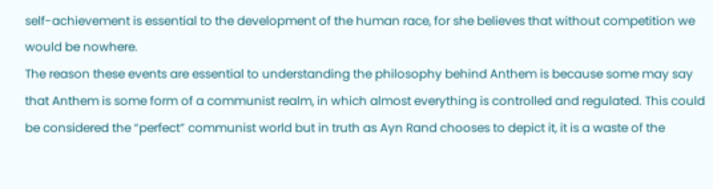self-achievement is essential to the development of the human race, for she believes that without competition we would be nowhere.
The reason these events are essential to understanding the philosophy behind Anthem is because some may say that Anthem is some form of a communist realm, in which almost everything is controlled and regulated. This could be considered the “perfect” communist world but in truth as Ayn Rand chooses to depict it, it is a waste of the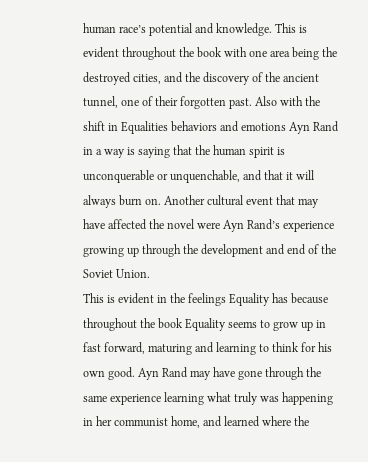human race’s potential and knowledge. This is evident throughout the book with one area being the destroyed cities, and the discovery of the ancient tunnel, one of their forgotten past. Also with the shift in Equalities behaviors and emotions Ayn Rand in a way is saying that the human spirit is unconquerable or unquenchable, and that it will always burn on. Another cultural event that may have affected the novel were Ayn Rand’s experience growing up through the development and end of the Soviet Union.
This is evident in the feelings Equality has because throughout the book Equality seems to grow up in fast forward, maturing and learning to think for his own good. Ayn Rand may have gone through the same experience learning what truly was happening in her communist home, and learned where the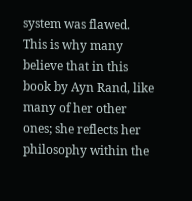system was flawed. This is why many believe that in this book by Ayn Rand, like many of her other ones; she reflects her philosophy within the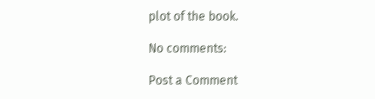plot of the book.

No comments:

Post a Comment